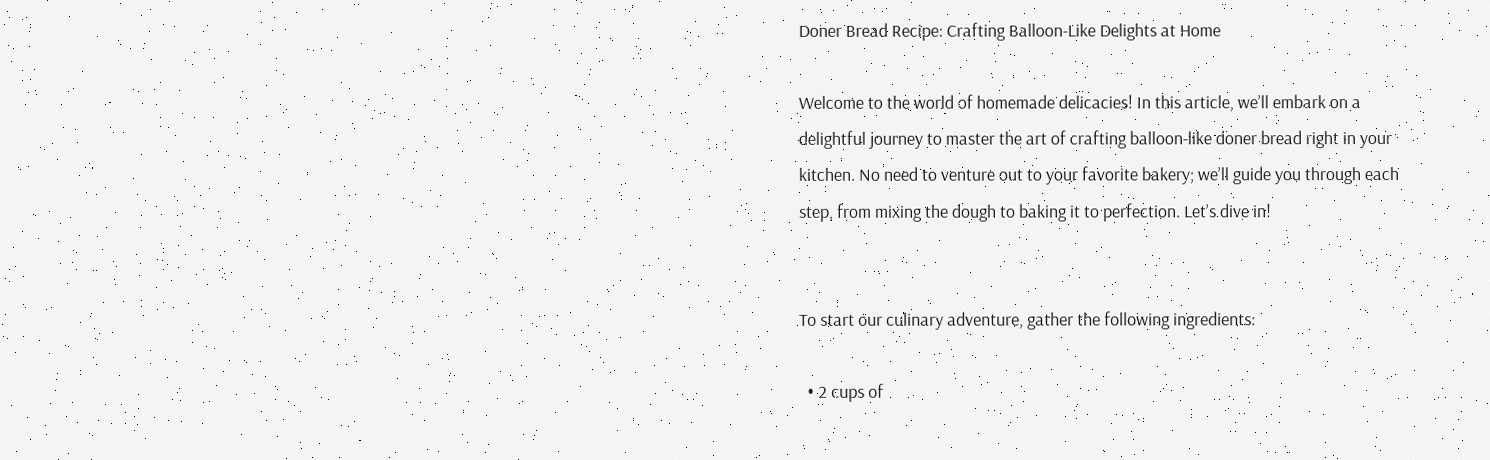Doner Bread Recipe: Crafting Balloon-Like Delights at Home

Welcome to the world of homemade delicacies! In this article, we’ll embark on a delightful journey to master the art of crafting balloon-like doner bread right in your kitchen. No need to venture out to your favorite bakery; we’ll guide you through each step, from mixing the dough to baking it to perfection. Let’s dive in!


To start our culinary adventure, gather the following ingredients:

  • 2 cups of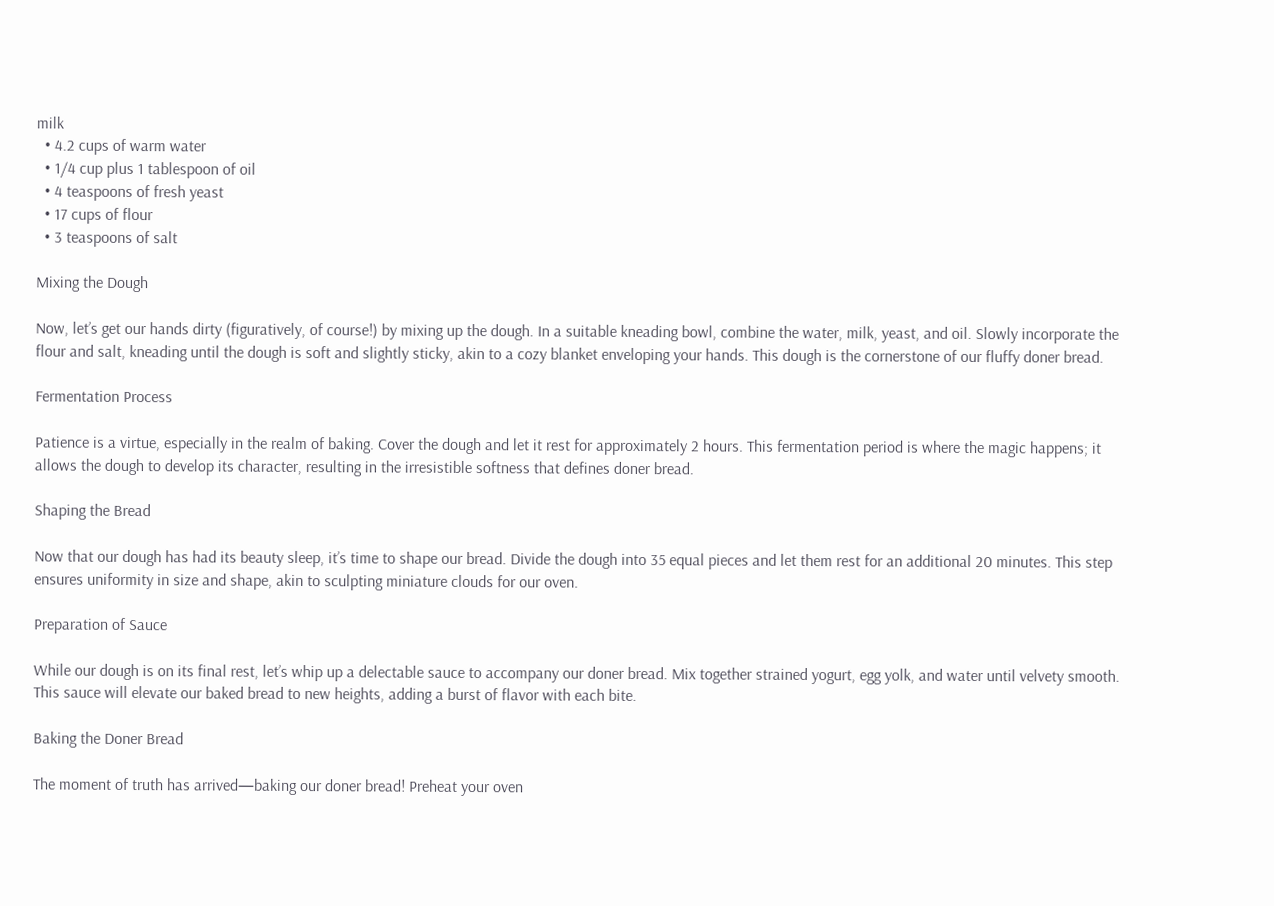milk
  • 4.2 cups of warm water
  • 1/4 cup plus 1 tablespoon of oil
  • 4 teaspoons of fresh yeast
  • 17 cups of flour
  • 3 teaspoons of salt

Mixing the Dough

Now, let’s get our hands dirty (figuratively, of course!) by mixing up the dough. In a suitable kneading bowl, combine the water, milk, yeast, and oil. Slowly incorporate the flour and salt, kneading until the dough is soft and slightly sticky, akin to a cozy blanket enveloping your hands. This dough is the cornerstone of our fluffy doner bread.

Fermentation Process

Patience is a virtue, especially in the realm of baking. Cover the dough and let it rest for approximately 2 hours. This fermentation period is where the magic happens; it allows the dough to develop its character, resulting in the irresistible softness that defines doner bread.

Shaping the Bread

Now that our dough has had its beauty sleep, it’s time to shape our bread. Divide the dough into 35 equal pieces and let them rest for an additional 20 minutes. This step ensures uniformity in size and shape, akin to sculpting miniature clouds for our oven.

Preparation of Sauce

While our dough is on its final rest, let’s whip up a delectable sauce to accompany our doner bread. Mix together strained yogurt, egg yolk, and water until velvety smooth. This sauce will elevate our baked bread to new heights, adding a burst of flavor with each bite.

Baking the Doner Bread

The moment of truth has arrived—baking our doner bread! Preheat your oven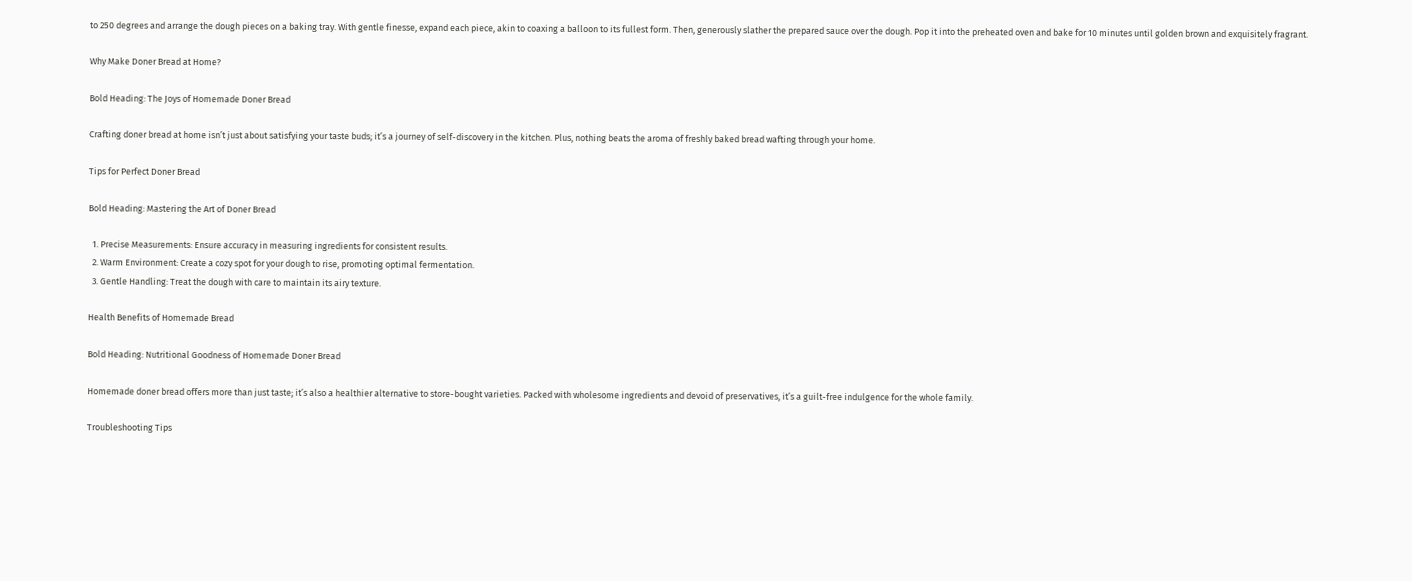to 250 degrees and arrange the dough pieces on a baking tray. With gentle finesse, expand each piece, akin to coaxing a balloon to its fullest form. Then, generously slather the prepared sauce over the dough. Pop it into the preheated oven and bake for 10 minutes until golden brown and exquisitely fragrant.

Why Make Doner Bread at Home?

Bold Heading: The Joys of Homemade Doner Bread

Crafting doner bread at home isn’t just about satisfying your taste buds; it’s a journey of self-discovery in the kitchen. Plus, nothing beats the aroma of freshly baked bread wafting through your home.

Tips for Perfect Doner Bread

Bold Heading: Mastering the Art of Doner Bread

  1. Precise Measurements: Ensure accuracy in measuring ingredients for consistent results.
  2. Warm Environment: Create a cozy spot for your dough to rise, promoting optimal fermentation.
  3. Gentle Handling: Treat the dough with care to maintain its airy texture.

Health Benefits of Homemade Bread

Bold Heading: Nutritional Goodness of Homemade Doner Bread

Homemade doner bread offers more than just taste; it’s also a healthier alternative to store-bought varieties. Packed with wholesome ingredients and devoid of preservatives, it’s a guilt-free indulgence for the whole family.

Troubleshooting Tips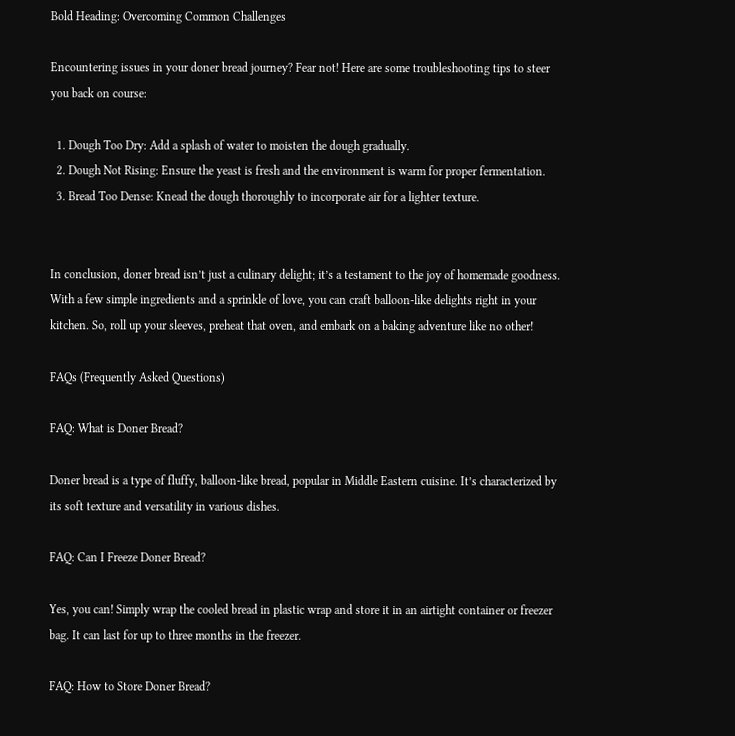Bold Heading: Overcoming Common Challenges

Encountering issues in your doner bread journey? Fear not! Here are some troubleshooting tips to steer you back on course:

  1. Dough Too Dry: Add a splash of water to moisten the dough gradually.
  2. Dough Not Rising: Ensure the yeast is fresh and the environment is warm for proper fermentation.
  3. Bread Too Dense: Knead the dough thoroughly to incorporate air for a lighter texture.


In conclusion, doner bread isn’t just a culinary delight; it’s a testament to the joy of homemade goodness. With a few simple ingredients and a sprinkle of love, you can craft balloon-like delights right in your kitchen. So, roll up your sleeves, preheat that oven, and embark on a baking adventure like no other!

FAQs (Frequently Asked Questions)

FAQ: What is Doner Bread?

Doner bread is a type of fluffy, balloon-like bread, popular in Middle Eastern cuisine. It’s characterized by its soft texture and versatility in various dishes.

FAQ: Can I Freeze Doner Bread?

Yes, you can! Simply wrap the cooled bread in plastic wrap and store it in an airtight container or freezer bag. It can last for up to three months in the freezer.

FAQ: How to Store Doner Bread?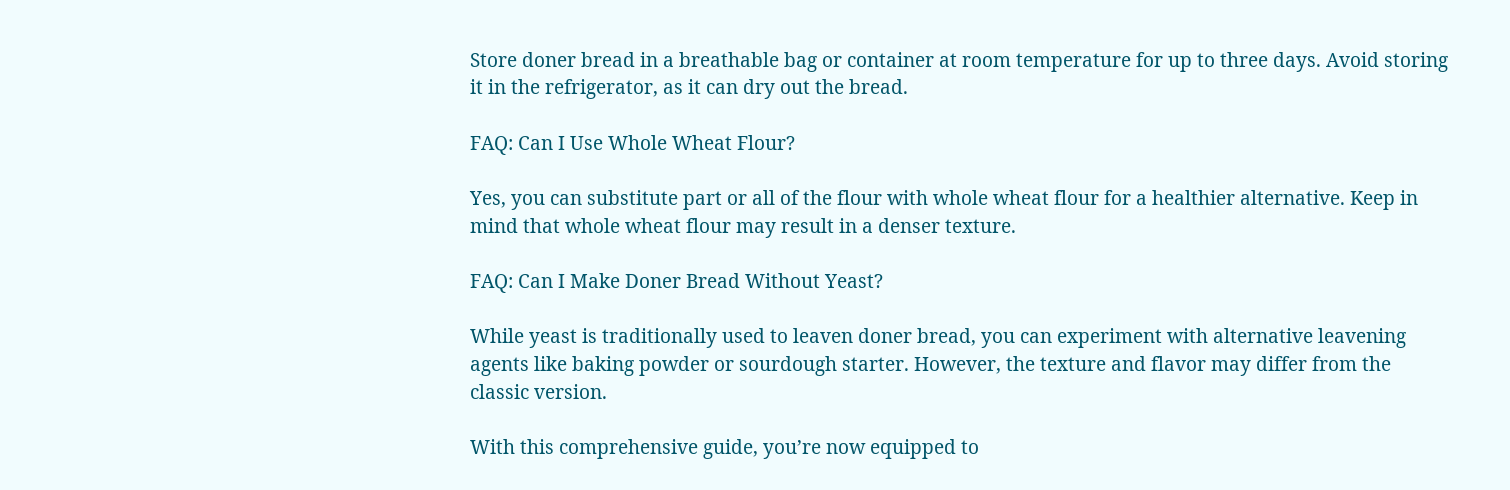Store doner bread in a breathable bag or container at room temperature for up to three days. Avoid storing it in the refrigerator, as it can dry out the bread.

FAQ: Can I Use Whole Wheat Flour?

Yes, you can substitute part or all of the flour with whole wheat flour for a healthier alternative. Keep in mind that whole wheat flour may result in a denser texture.

FAQ: Can I Make Doner Bread Without Yeast?

While yeast is traditionally used to leaven doner bread, you can experiment with alternative leavening agents like baking powder or sourdough starter. However, the texture and flavor may differ from the classic version.

With this comprehensive guide, you’re now equipped to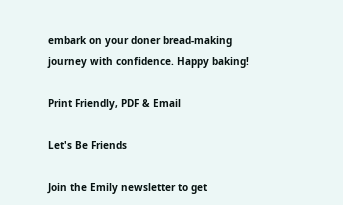embark on your doner bread-making journey with confidence. Happy baking!

Print Friendly, PDF & Email

Let's Be Friends

Join the Emily newsletter to get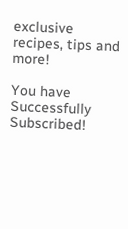exclusive recipes, tips and more!

You have Successfully Subscribed!